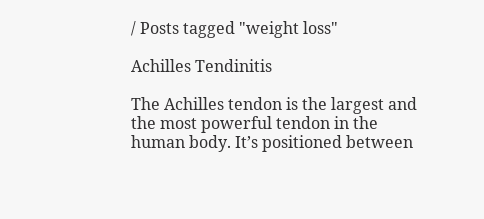/ Posts tagged "weight loss"

Achilles Tendinitis

The Achilles tendon is the largest and the most powerful tendon in the human body. It’s positioned between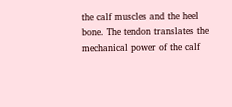the calf muscles and the heel bone. The tendon translates the mechanical power of the calf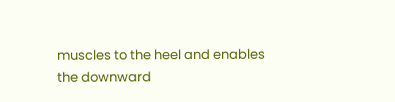muscles to the heel and enables the downward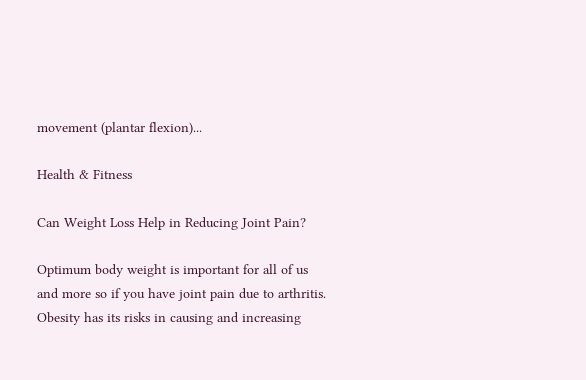movement (plantar flexion)...

Health & Fitness

Can Weight Loss Help in Reducing Joint Pain?

Optimum body weight is important for all of us and more so if you have joint pain due to arthritis. Obesity has its risks in causing and increasing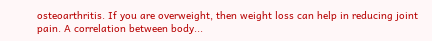osteoarthritis. If you are overweight, then weight loss can help in reducing joint pain. A correlation between body...